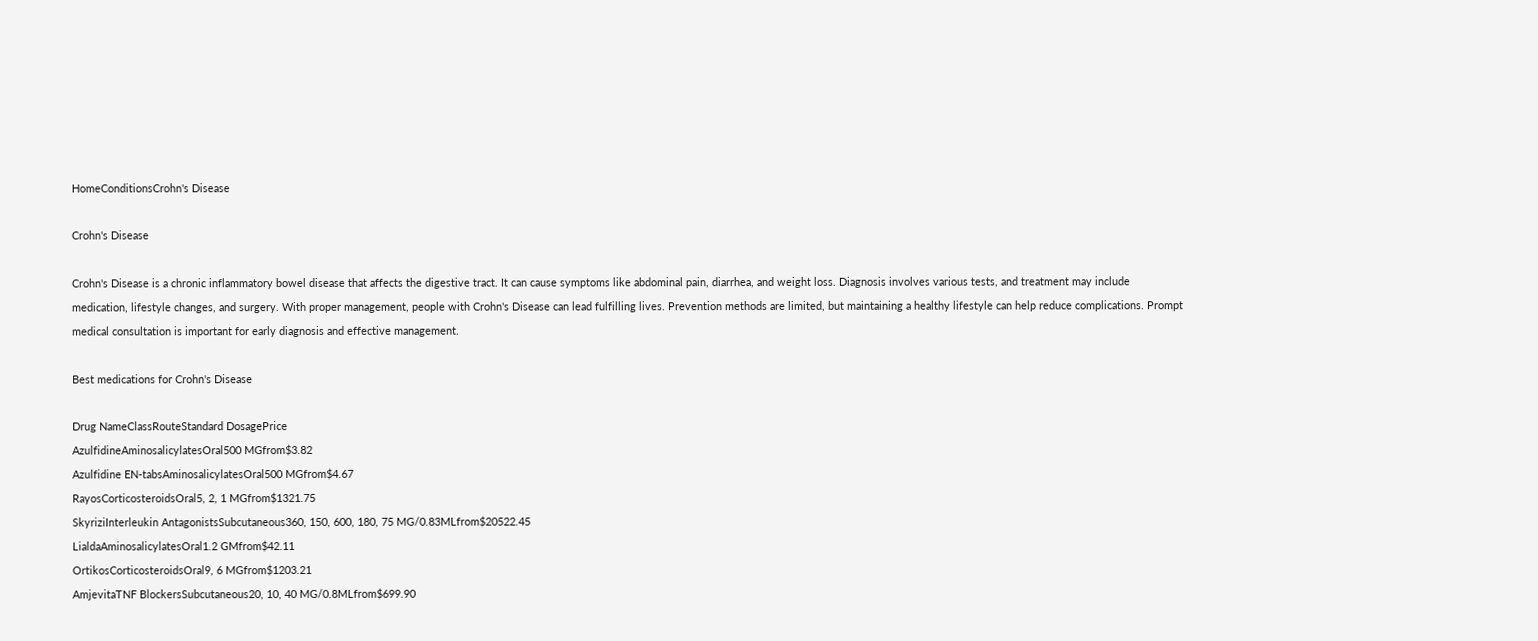HomeConditionsCrohn's Disease

Crohn's Disease

Crohn's Disease is a chronic inflammatory bowel disease that affects the digestive tract. It can cause symptoms like abdominal pain, diarrhea, and weight loss. Diagnosis involves various tests, and treatment may include medication, lifestyle changes, and surgery. With proper management, people with Crohn's Disease can lead fulfilling lives. Prevention methods are limited, but maintaining a healthy lifestyle can help reduce complications. Prompt medical consultation is important for early diagnosis and effective management.

Best medications for Crohn's Disease

Drug NameClassRouteStandard DosagePrice
AzulfidineAminosalicylatesOral500 MGfrom$3.82
Azulfidine EN-tabsAminosalicylatesOral500 MGfrom$4.67
RayosCorticosteroidsOral5, 2, 1 MGfrom$1321.75
SkyriziInterleukin AntagonistsSubcutaneous360, 150, 600, 180, 75 MG/0.83MLfrom$20522.45
LialdaAminosalicylatesOral1.2 GMfrom$42.11
OrtikosCorticosteroidsOral9, 6 MGfrom$1203.21
AmjevitaTNF BlockersSubcutaneous20, 10, 40 MG/0.8MLfrom$699.90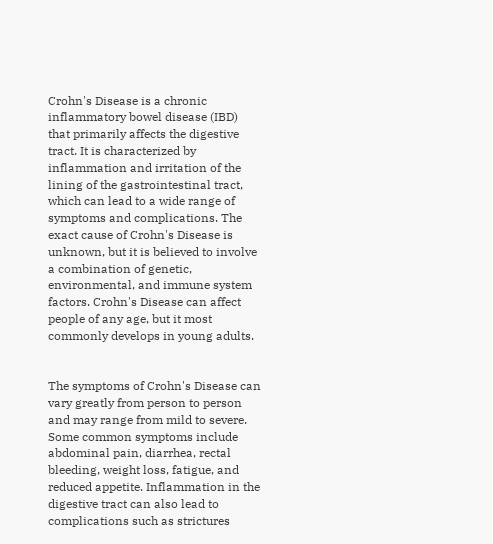Crohn's Disease is a chronic inflammatory bowel disease (IBD) that primarily affects the digestive tract. It is characterized by inflammation and irritation of the lining of the gastrointestinal tract, which can lead to a wide range of symptoms and complications. The exact cause of Crohn's Disease is unknown, but it is believed to involve a combination of genetic, environmental, and immune system factors. Crohn's Disease can affect people of any age, but it most commonly develops in young adults.


The symptoms of Crohn's Disease can vary greatly from person to person and may range from mild to severe. Some common symptoms include abdominal pain, diarrhea, rectal bleeding, weight loss, fatigue, and reduced appetite. Inflammation in the digestive tract can also lead to complications such as strictures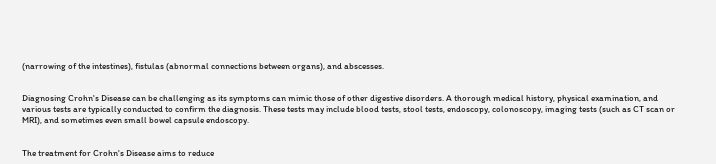(narrowing of the intestines), fistulas (abnormal connections between organs), and abscesses.


Diagnosing Crohn's Disease can be challenging as its symptoms can mimic those of other digestive disorders. A thorough medical history, physical examination, and various tests are typically conducted to confirm the diagnosis. These tests may include blood tests, stool tests, endoscopy, colonoscopy, imaging tests (such as CT scan or MRI), and sometimes even small bowel capsule endoscopy.


The treatment for Crohn's Disease aims to reduce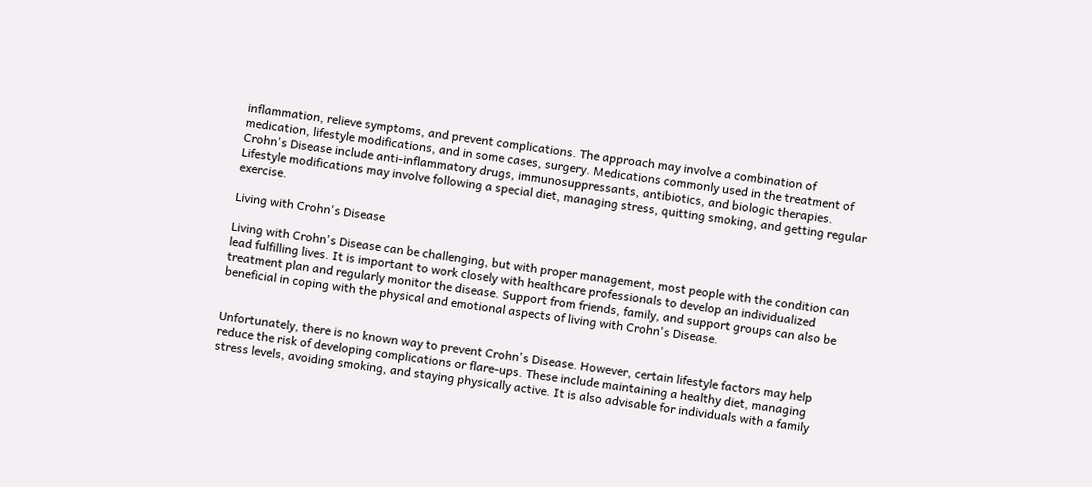inflammation, relieve symptoms, and prevent complications. The approach may involve a combination of medication, lifestyle modifications, and in some cases, surgery. Medications commonly used in the treatment of Crohn's Disease include anti-inflammatory drugs, immunosuppressants, antibiotics, and biologic therapies. Lifestyle modifications may involve following a special diet, managing stress, quitting smoking, and getting regular exercise.

Living with Crohn's Disease

Living with Crohn's Disease can be challenging, but with proper management, most people with the condition can lead fulfilling lives. It is important to work closely with healthcare professionals to develop an individualized treatment plan and regularly monitor the disease. Support from friends, family, and support groups can also be beneficial in coping with the physical and emotional aspects of living with Crohn's Disease.


Unfortunately, there is no known way to prevent Crohn's Disease. However, certain lifestyle factors may help reduce the risk of developing complications or flare-ups. These include maintaining a healthy diet, managing stress levels, avoiding smoking, and staying physically active. It is also advisable for individuals with a family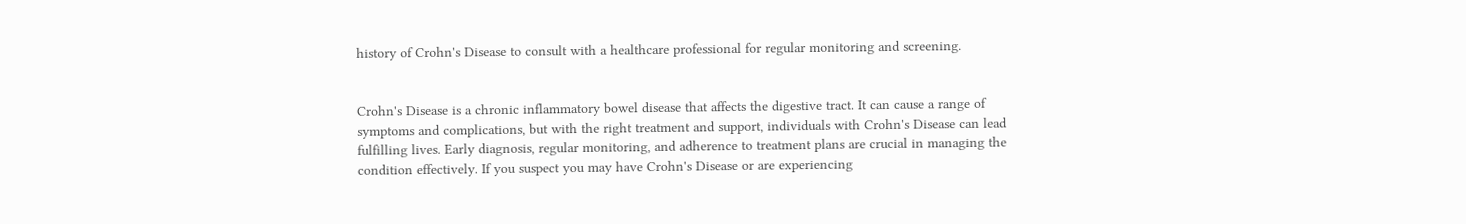history of Crohn's Disease to consult with a healthcare professional for regular monitoring and screening.


Crohn's Disease is a chronic inflammatory bowel disease that affects the digestive tract. It can cause a range of symptoms and complications, but with the right treatment and support, individuals with Crohn's Disease can lead fulfilling lives. Early diagnosis, regular monitoring, and adherence to treatment plans are crucial in managing the condition effectively. If you suspect you may have Crohn's Disease or are experiencing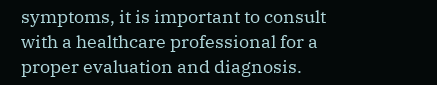symptoms, it is important to consult with a healthcare professional for a proper evaluation and diagnosis.